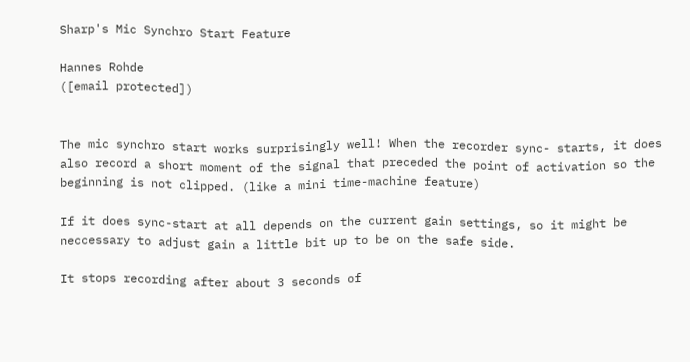Sharp's Mic Synchro Start Feature

Hannes Rohde
([email protected])


The mic synchro start works surprisingly well! When the recorder sync- starts, it does also record a short moment of the signal that preceded the point of activation so the beginning is not clipped. (like a mini time-machine feature)

If it does sync-start at all depends on the current gain settings, so it might be neccessary to adjust gain a little bit up to be on the safe side.

It stops recording after about 3 seconds of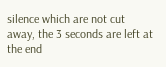silence which are not cut away, the 3 seconds are left at the end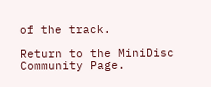of the track.

Return to the MiniDisc Community Page.